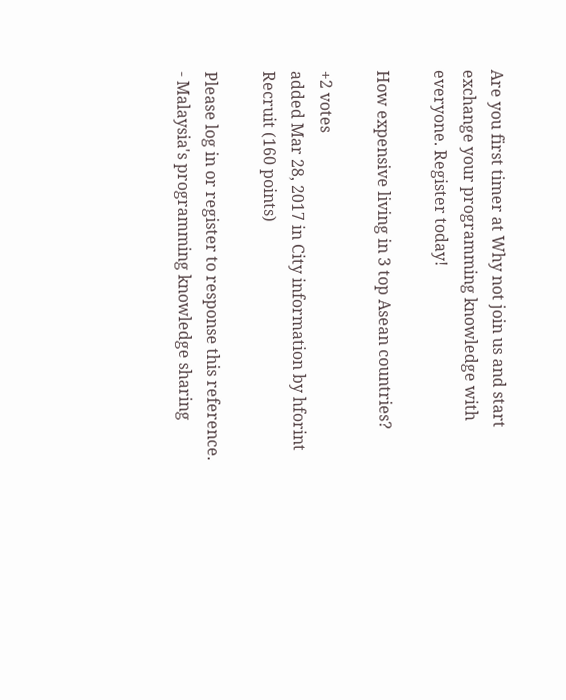Are you first timer at Why not join us and start exchange your programming knowledge with everyone. Register today!

How expensive living in 3 top Asean countries?

+2 votes
added Mar 28, 2017 in City information by hforint Recruit (160 points)

Please log in or register to response this reference. - Malaysia's programming knowledge sharing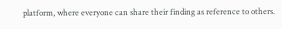platform, where everyone can share their finding as reference to others.